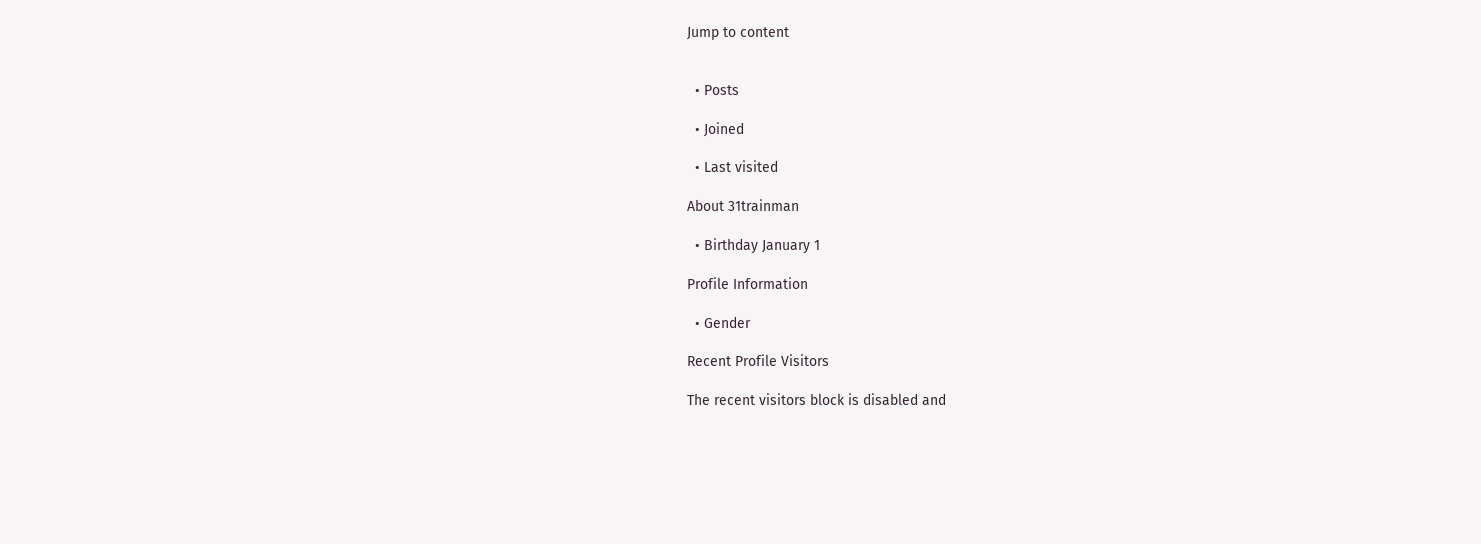Jump to content


  • Posts

  • Joined

  • Last visited

About 31trainman

  • Birthday January 1

Profile Information

  • Gender

Recent Profile Visitors

The recent visitors block is disabled and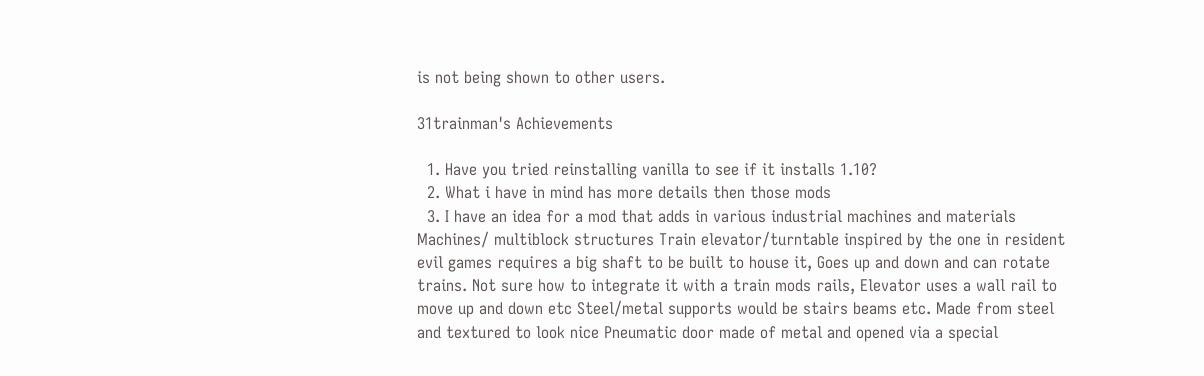is not being shown to other users.

31trainman's Achievements

  1. Have you tried reinstalling vanilla to see if it installs 1.10?
  2. What i have in mind has more details then those mods
  3. I have an idea for a mod that adds in various industrial machines and materials Machines/ multiblock structures Train elevator/turntable inspired by the one in resident evil games requires a big shaft to be built to house it, Goes up and down and can rotate trains. Not sure how to integrate it with a train mods rails, Elevator uses a wall rail to move up and down etc Steel/metal supports would be stairs beams etc. Made from steel and textured to look nice Pneumatic door made of metal and opened via a special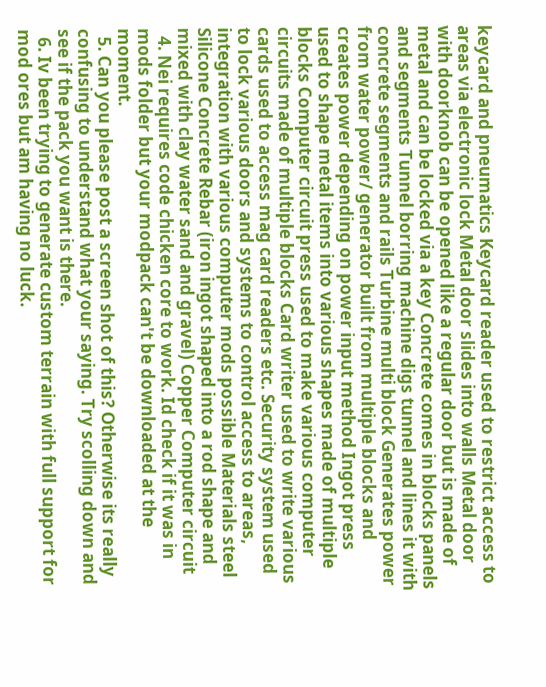keycard and pneumatics Keycard reader used to restrict access to areas via electronic lock Metal door slides into walls Metal door with doorknob can be opened like a regular door but is made of metal and can be locked via a key Concrete comes in blocks panels and segments Tunnel borring machine digs tunnel and lines it with concrete segments and rails Turbine multi block Generates power from water power/ generator built from multiple blocks and creates power depending on power input method Ingot press used to shape metal items into various shapes made of multiple blocks Computer circuit press used to make various computer circuits made of multiple blocks Card writer used to write various cards used to access mag card readers etc. Security system used to lock various doors and systems to control access to areas, integration with various computer mods possible Materials steel Silicone Concrete Rebar (iron ingot shaped into a rod shape and mixed with clay water sand and gravel) Copper Computer circuit
  4. Nei requires code chicken core to work. Id check if it was in mods folder but your modpack can't be downloaded at the moment.
  5. Can you please post a screen shot of this? Otherwise its really confusing to understand what your saying. Try scolling down and see if the pack you want is there.
  6. Iv been trying to generate custom terrain with full support for mod ores but am having no luck.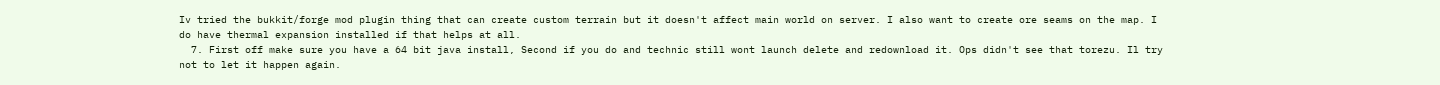Iv tried the bukkit/forge mod plugin thing that can create custom terrain but it doesn't affect main world on server. I also want to create ore seams on the map. I do have thermal expansion installed if that helps at all.
  7. First off make sure you have a 64 bit java install, Second if you do and technic still wont launch delete and redownload it. Ops didn't see that torezu. Il try not to let it happen again.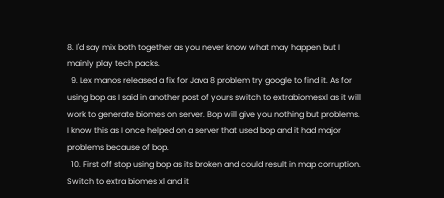8. I'd say mix both together as you never know what may happen but I mainly play tech packs.
  9. Lex manos released a fix for Java 8 problem try google to find it. As for using bop as I said in another post of yours switch to extrabiomesxl as it will work to generate biomes on server. Bop will give you nothing but problems. I know this as I once helped on a server that used bop and it had major problems because of bop.
  10. First off stop using bop as its broken and could result in map corruption. Switch to extra biomes xl and it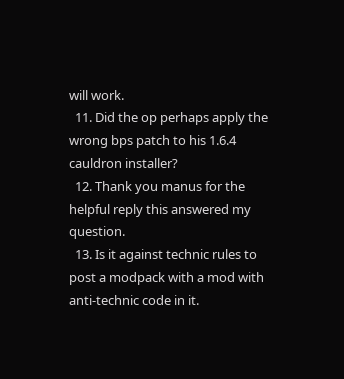will work.
  11. Did the op perhaps apply the wrong bps patch to his 1.6.4 cauldron installer?
  12. Thank you manus for the helpful reply this answered my question.
  13. Is it against technic rules to post a modpack with a mod with anti-technic code in it.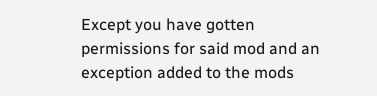Except you have gotten permissions for said mod and an exception added to the mods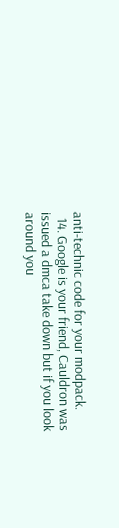anti-technic code for your modpack.
  14. Google is your friend, Cauldron was issued a dmca take down but if you look around you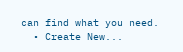can find what you need.
  • Create New...